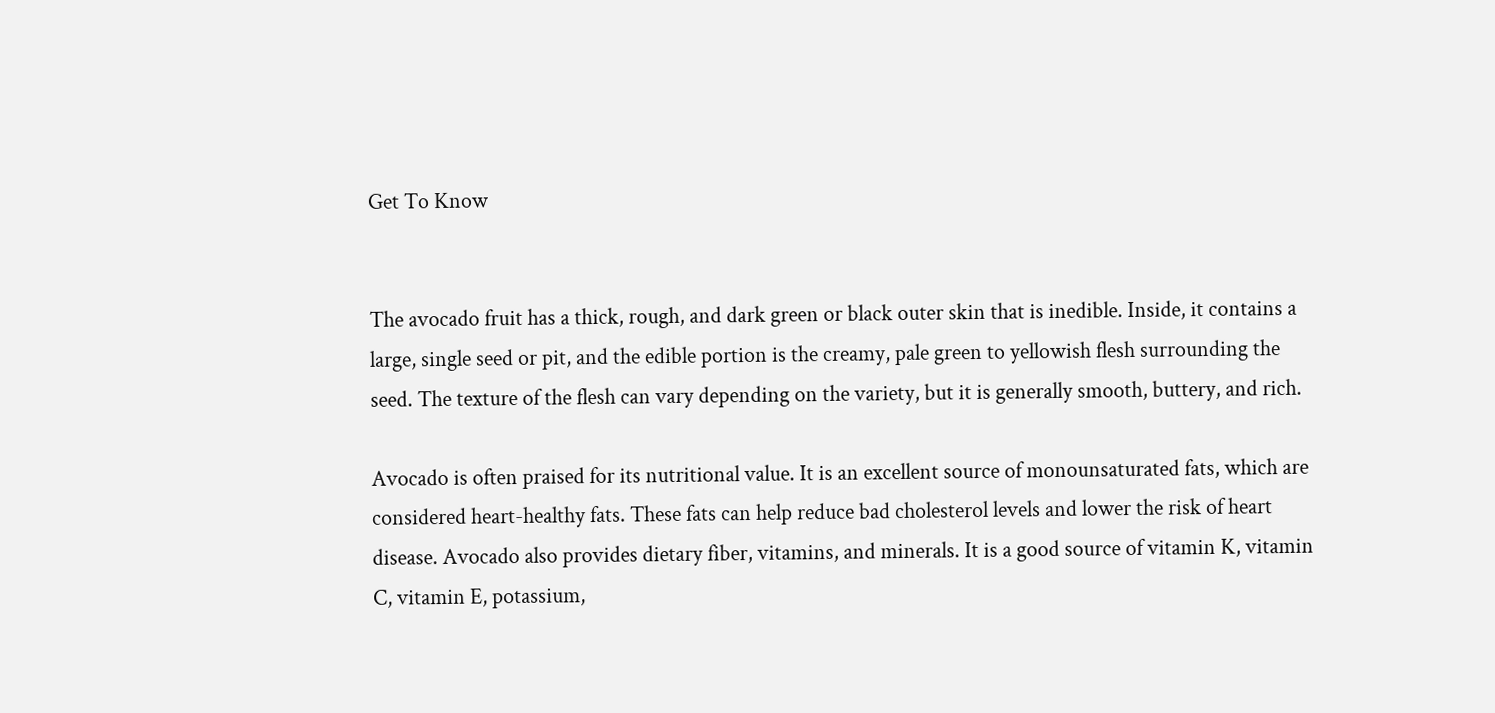Get To Know


The avocado fruit has a thick, rough, and dark green or black outer skin that is inedible. Inside, it contains a large, single seed or pit, and the edible portion is the creamy, pale green to yellowish flesh surrounding the seed. The texture of the flesh can vary depending on the variety, but it is generally smooth, buttery, and rich.

Avocado is often praised for its nutritional value. It is an excellent source of monounsaturated fats, which are considered heart-healthy fats. These fats can help reduce bad cholesterol levels and lower the risk of heart disease. Avocado also provides dietary fiber, vitamins, and minerals. It is a good source of vitamin K, vitamin C, vitamin E, potassium,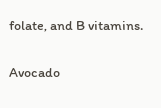folate, and B vitamins.

Avocado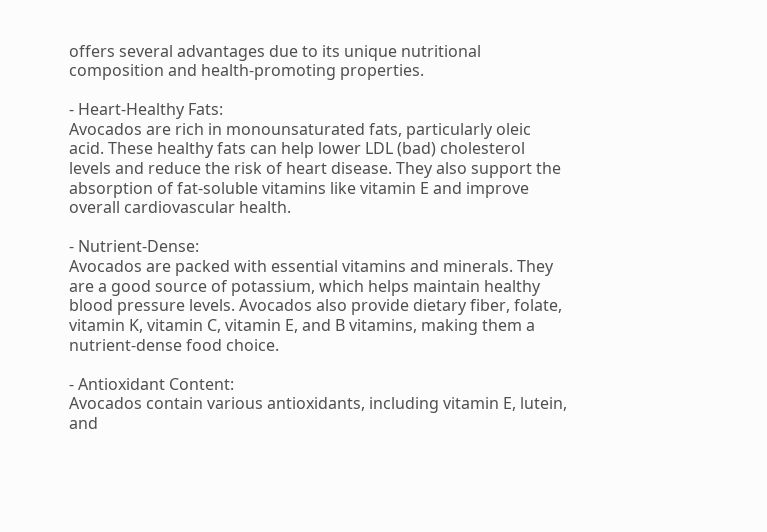offers several advantages due to its unique nutritional composition and health-promoting properties.

- Heart-Healthy Fats:
Avocados are rich in monounsaturated fats, particularly oleic acid. These healthy fats can help lower LDL (bad) cholesterol levels and reduce the risk of heart disease. They also support the absorption of fat-soluble vitamins like vitamin E and improve overall cardiovascular health.

- Nutrient-Dense:
Avocados are packed with essential vitamins and minerals. They are a good source of potassium, which helps maintain healthy blood pressure levels. Avocados also provide dietary fiber, folate, vitamin K, vitamin C, vitamin E, and B vitamins, making them a nutrient-dense food choice.

- Antioxidant Content:
Avocados contain various antioxidants, including vitamin E, lutein, and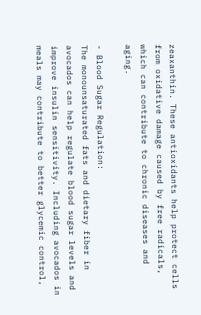zeaxanthin. These antioxidants help protect cells from oxidative damage caused by free radicals, which can contribute to chronic diseases and aging.

- Blood Sugar Regulation:
The monounsaturated fats and dietary fiber in avocados can help regulate blood sugar levels and improve insulin sensitivity. Including avocados in meals may contribute to better glycemic control,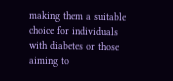making them a suitable choice for individuals with diabetes or those aiming to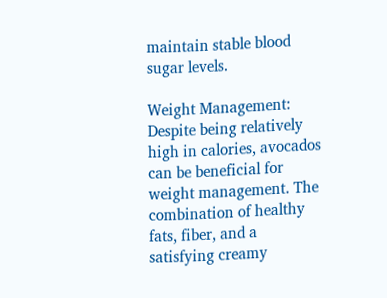maintain stable blood sugar levels.

Weight Management:
Despite being relatively high in calories, avocados can be beneficial for weight management. The combination of healthy fats, fiber, and a satisfying creamy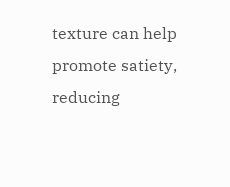texture can help promote satiety, reducing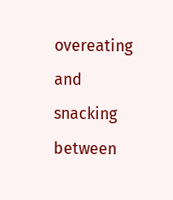overeating and snacking between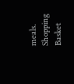meals.
Shopping Basket